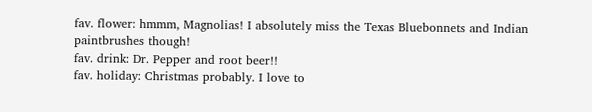fav. flower: hmmm, Magnolias! I absolutely miss the Texas Bluebonnets and Indian paintbrushes though!
fav. drink: Dr. Pepper and root beer!!
fav. holiday: Christmas probably. I love to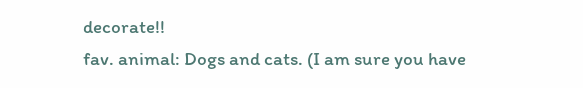decorate!!
fav. animal: Dogs and cats. (I am sure you have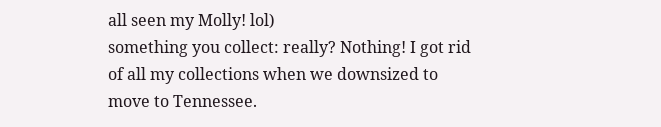all seen my Molly! lol)
something you collect: really? Nothing! I got rid of all my collections when we downsized to move to Tennessee.